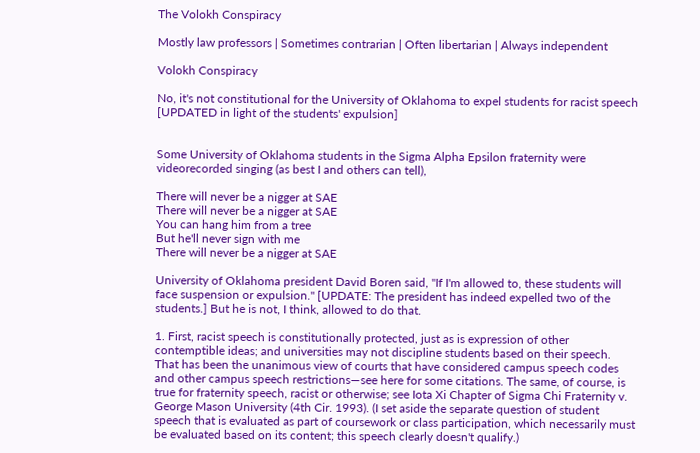The Volokh Conspiracy

Mostly law professors | Sometimes contrarian | Often libertarian | Always independent

Volokh Conspiracy

No, it's not constitutional for the University of Oklahoma to expel students for racist speech [UPDATED in light of the students' expulsion]


Some University of Oklahoma students in the Sigma Alpha Epsilon fraternity were videorecorded singing (as best I and others can tell),

There will never be a nigger at SAE
There will never be a nigger at SAE
You can hang him from a tree
But he'll never sign with me
There will never be a nigger at SAE

University of Oklahoma president David Boren said, "If I'm allowed to, these students will face suspension or expulsion." [UPDATE: The president has indeed expelled two of the students.] But he is not, I think, allowed to do that.

1. First, racist speech is constitutionally protected, just as is expression of other contemptible ideas; and universities may not discipline students based on their speech. That has been the unanimous view of courts that have considered campus speech codes and other campus speech restrictions—see here for some citations. The same, of course, is true for fraternity speech, racist or otherwise; see Iota Xi Chapter of Sigma Chi Fraternity v. George Mason University (4th Cir. 1993). (I set aside the separate question of student speech that is evaluated as part of coursework or class participation, which necessarily must be evaluated based on its content; this speech clearly doesn't qualify.)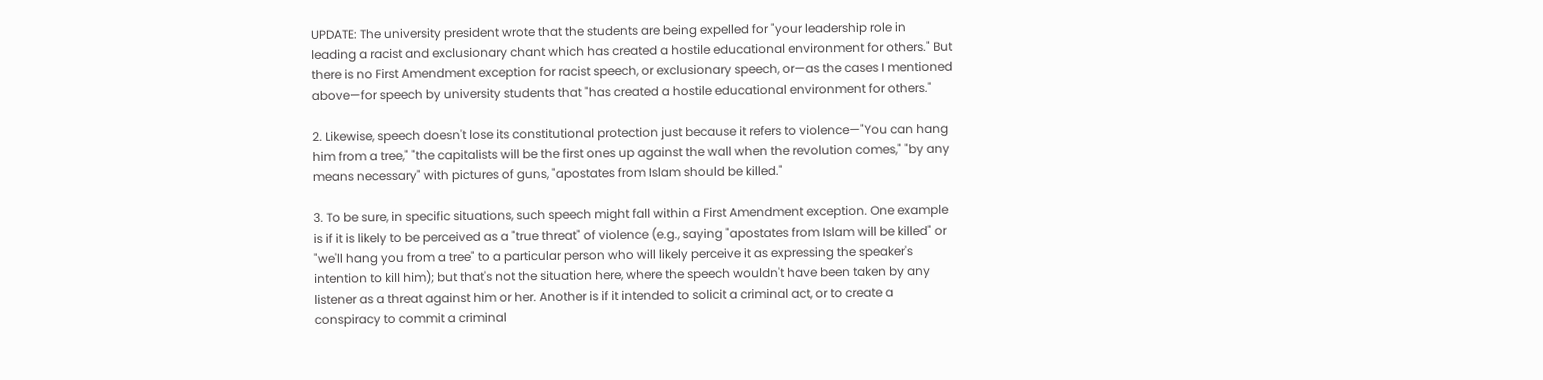UPDATE: The university president wrote that the students are being expelled for "your leadership role in leading a racist and exclusionary chant which has created a hostile educational environment for others." But there is no First Amendment exception for racist speech, or exclusionary speech, or—as the cases I mentioned above—for speech by university students that "has created a hostile educational environment for others."

2. Likewise, speech doesn't lose its constitutional protection just because it refers to violence—"You can hang him from a tree," "the capitalists will be the first ones up against the wall when the revolution comes," "by any means necessary" with pictures of guns, "apostates from Islam should be killed."

3. To be sure, in specific situations, such speech might fall within a First Amendment exception. One example is if it is likely to be perceived as a "true threat" of violence (e.g., saying "apostates from Islam will be killed" or "we'll hang you from a tree" to a particular person who will likely perceive it as expressing the speaker's intention to kill him); but that's not the situation here, where the speech wouldn't have been taken by any listener as a threat against him or her. Another is if it intended to solicit a criminal act, or to create a conspiracy to commit a criminal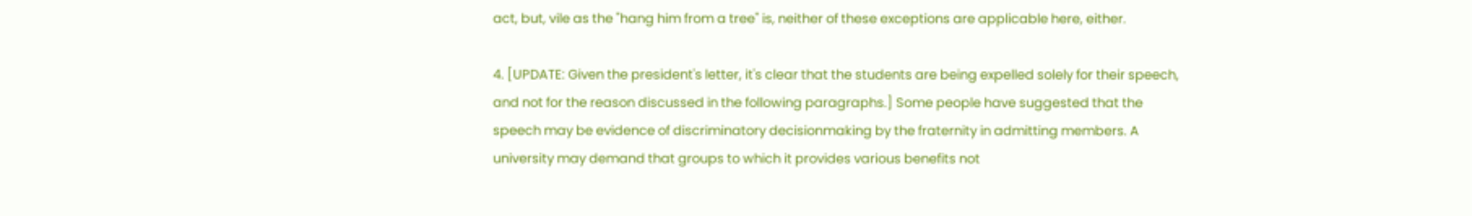act, but, vile as the "hang him from a tree" is, neither of these exceptions are applicable here, either.

4. [UPDATE: Given the president's letter, it's clear that the students are being expelled solely for their speech, and not for the reason discussed in the following paragraphs.] Some people have suggested that the speech may be evidence of discriminatory decisionmaking by the fraternity in admitting members. A university may demand that groups to which it provides various benefits not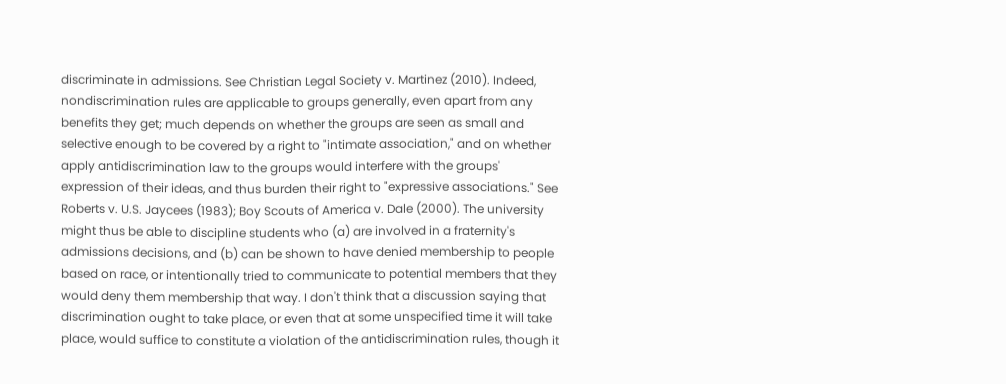discriminate in admissions. See Christian Legal Society v. Martinez (2010). Indeed, nondiscrimination rules are applicable to groups generally, even apart from any benefits they get; much depends on whether the groups are seen as small and selective enough to be covered by a right to "intimate association," and on whether apply antidiscrimination law to the groups would interfere with the groups' expression of their ideas, and thus burden their right to "expressive associations." See Roberts v. U.S. Jaycees (1983); Boy Scouts of America v. Dale (2000). The university might thus be able to discipline students who (a) are involved in a fraternity's admissions decisions, and (b) can be shown to have denied membership to people based on race, or intentionally tried to communicate to potential members that they would deny them membership that way. I don't think that a discussion saying that discrimination ought to take place, or even that at some unspecified time it will take place, would suffice to constitute a violation of the antidiscrimination rules, though it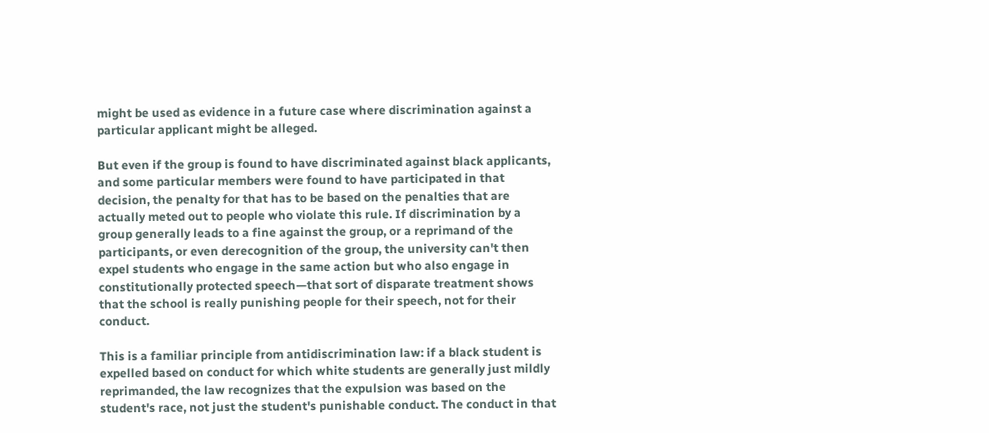might be used as evidence in a future case where discrimination against a particular applicant might be alleged.

But even if the group is found to have discriminated against black applicants, and some particular members were found to have participated in that decision, the penalty for that has to be based on the penalties that are actually meted out to people who violate this rule. If discrimination by a group generally leads to a fine against the group, or a reprimand of the participants, or even derecognition of the group, the university can't then expel students who engage in the same action but who also engage in constitutionally protected speech—that sort of disparate treatment shows that the school is really punishing people for their speech, not for their conduct.

This is a familiar principle from antidiscrimination law: if a black student is expelled based on conduct for which white students are generally just mildly reprimanded, the law recognizes that the expulsion was based on the student's race, not just the student's punishable conduct. The conduct in that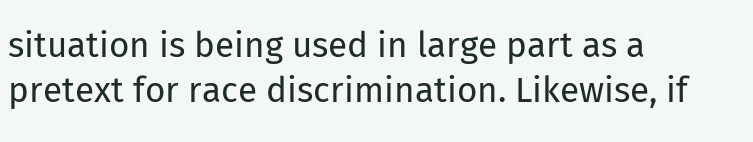situation is being used in large part as a pretext for race discrimination. Likewise, if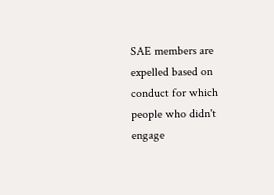SAE members are expelled based on conduct for which people who didn't engage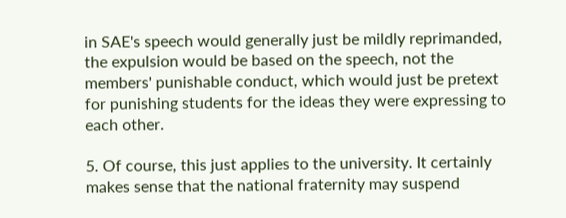in SAE's speech would generally just be mildly reprimanded, the expulsion would be based on the speech, not the members' punishable conduct, which would just be pretext for punishing students for the ideas they were expressing to each other.

5. Of course, this just applies to the university. It certainly makes sense that the national fraternity may suspend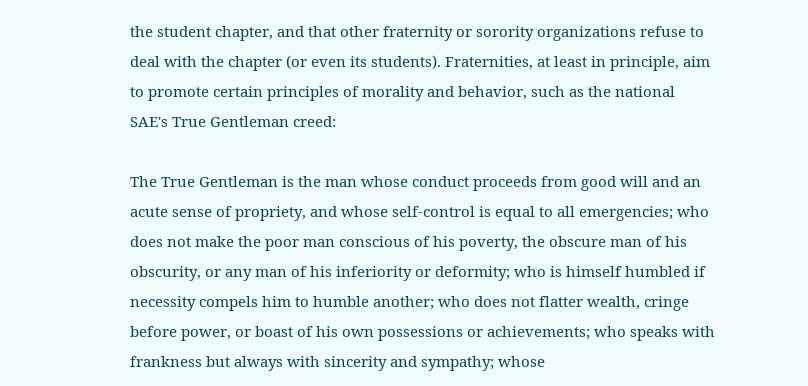the student chapter, and that other fraternity or sorority organizations refuse to deal with the chapter (or even its students). Fraternities, at least in principle, aim to promote certain principles of morality and behavior, such as the national SAE's True Gentleman creed:

The True Gentleman is the man whose conduct proceeds from good will and an acute sense of propriety, and whose self-control is equal to all emergencies; who does not make the poor man conscious of his poverty, the obscure man of his obscurity, or any man of his inferiority or deformity; who is himself humbled if necessity compels him to humble another; who does not flatter wealth, cringe before power, or boast of his own possessions or achievements; who speaks with frankness but always with sincerity and sympathy; whose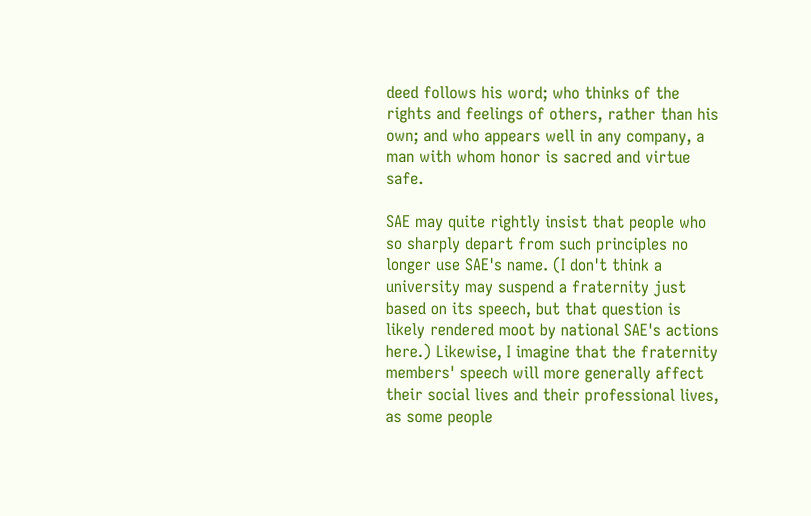deed follows his word; who thinks of the rights and feelings of others, rather than his own; and who appears well in any company, a man with whom honor is sacred and virtue safe.

SAE may quite rightly insist that people who so sharply depart from such principles no longer use SAE's name. (I don't think a university may suspend a fraternity just based on its speech, but that question is likely rendered moot by national SAE's actions here.) Likewise, I imagine that the fraternity members' speech will more generally affect their social lives and their professional lives, as some people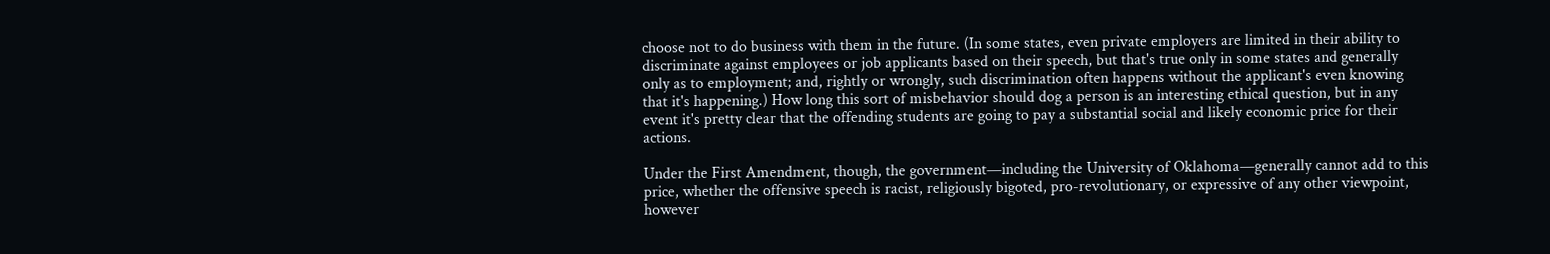choose not to do business with them in the future. (In some states, even private employers are limited in their ability to discriminate against employees or job applicants based on their speech, but that's true only in some states and generally only as to employment; and, rightly or wrongly, such discrimination often happens without the applicant's even knowing that it's happening.) How long this sort of misbehavior should dog a person is an interesting ethical question, but in any event it's pretty clear that the offending students are going to pay a substantial social and likely economic price for their actions.

Under the First Amendment, though, the government—including the University of Oklahoma—generally cannot add to this price, whether the offensive speech is racist, religiously bigoted, pro-revolutionary, or expressive of any other viewpoint, however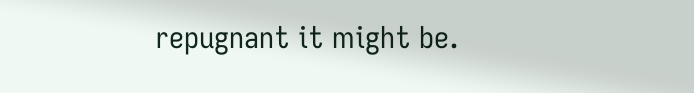repugnant it might be.